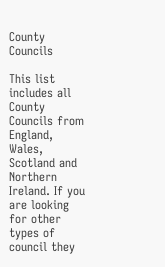County Councils

This list includes all County Councils from England, Wales, Scotland and Northern Ireland. If you are looking for other types of council they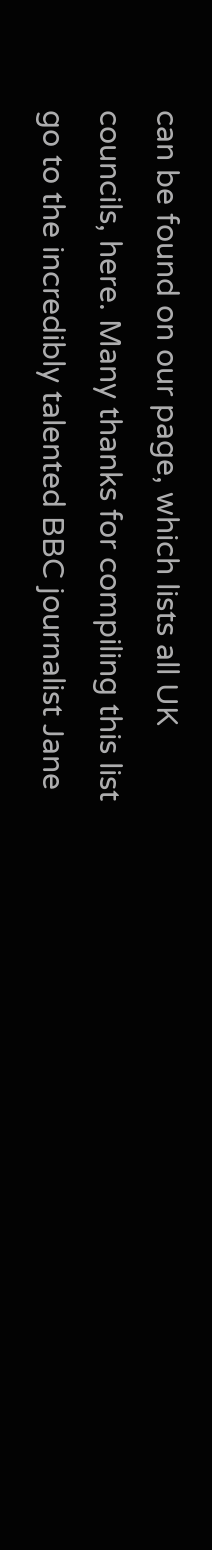can be found on our page, which lists all UK councils, here. Many thanks for compiling this list go to the incredibly talented BBC journalist Jane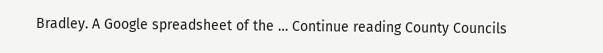Bradley. A Google spreadsheet of the … Continue reading County Councils